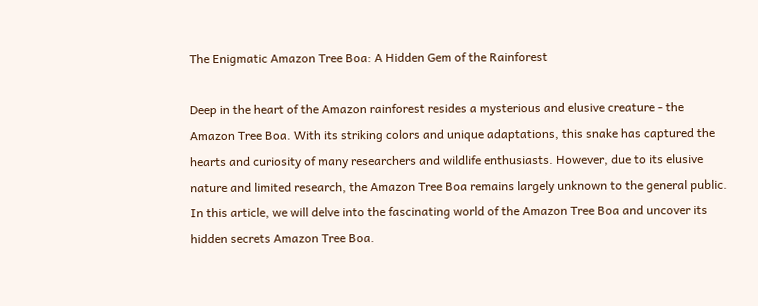The Enigmatic Amazon Tree Boa: A Hidden Gem of the Rainforest

Deep in the heart of the Amazon rainforest resides a mysterious and elusive creature - the Amazon Tree Boa. With its striking colors and unique adaptations, this snake has captured the hearts and curiosity of many researchers and wildlife enthusiasts. However, due to its elusive nature and limited research, the Amazon Tree Boa remains largely unknown to the general public. In this article, we will delve into the fascinating world of the Amazon Tree Boa and uncover its hidden secrets Amazon Tree Boa.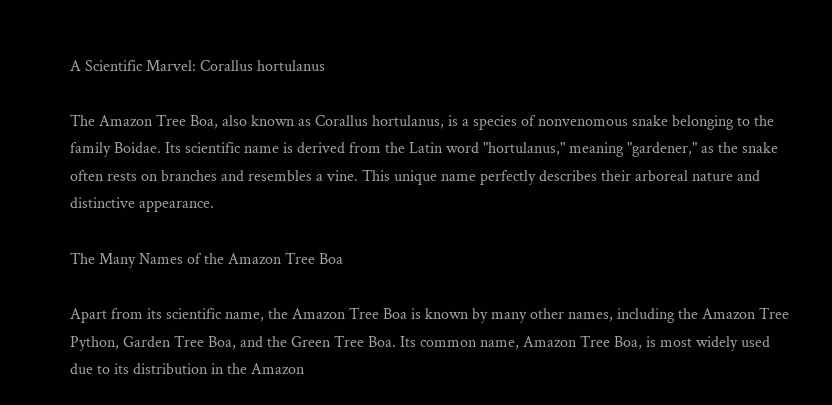A Scientific Marvel: Corallus hortulanus

The Amazon Tree Boa, also known as Corallus hortulanus, is a species of nonvenomous snake belonging to the family Boidae. Its scientific name is derived from the Latin word "hortulanus," meaning "gardener," as the snake often rests on branches and resembles a vine. This unique name perfectly describes their arboreal nature and distinctive appearance.

The Many Names of the Amazon Tree Boa

Apart from its scientific name, the Amazon Tree Boa is known by many other names, including the Amazon Tree Python, Garden Tree Boa, and the Green Tree Boa. Its common name, Amazon Tree Boa, is most widely used due to its distribution in the Amazon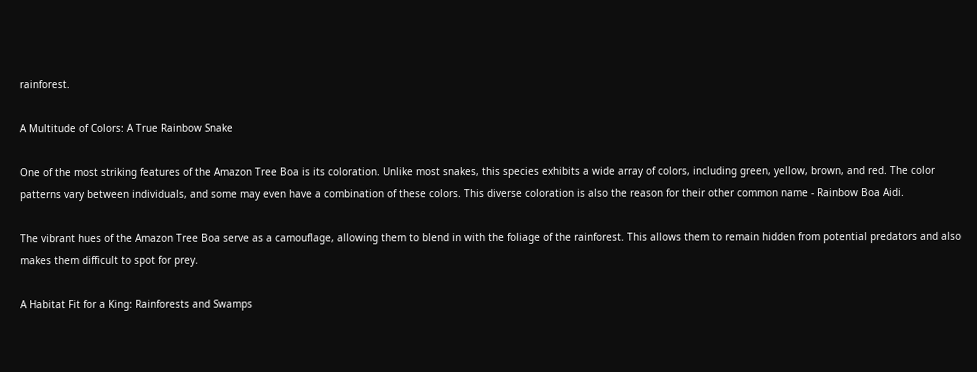rainforest.

A Multitude of Colors: A True Rainbow Snake

One of the most striking features of the Amazon Tree Boa is its coloration. Unlike most snakes, this species exhibits a wide array of colors, including green, yellow, brown, and red. The color patterns vary between individuals, and some may even have a combination of these colors. This diverse coloration is also the reason for their other common name - Rainbow Boa Aidi.

The vibrant hues of the Amazon Tree Boa serve as a camouflage, allowing them to blend in with the foliage of the rainforest. This allows them to remain hidden from potential predators and also makes them difficult to spot for prey.

A Habitat Fit for a King: Rainforests and Swamps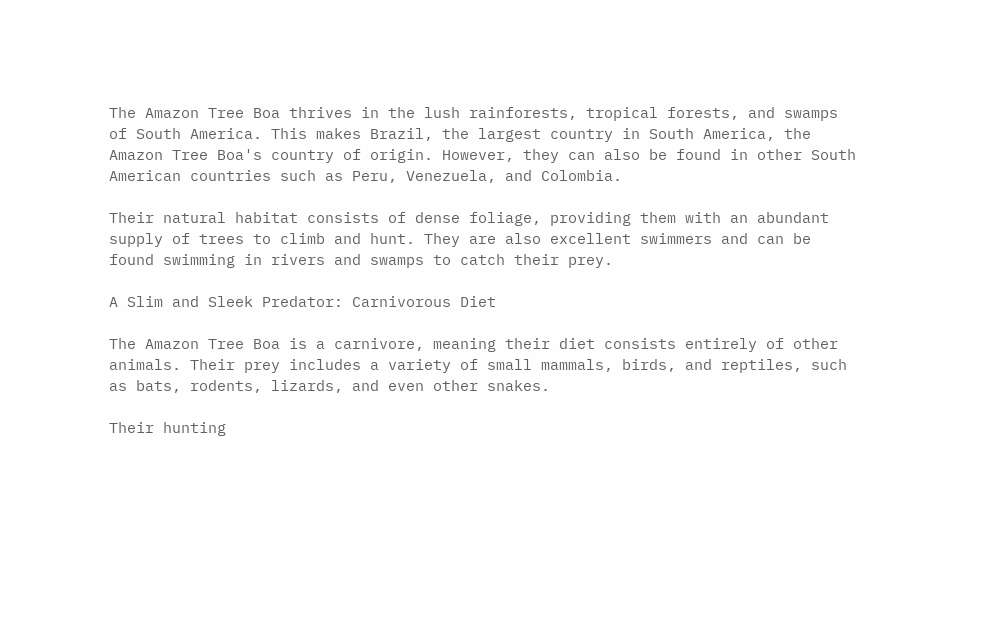The Amazon Tree Boa thrives in the lush rainforests, tropical forests, and swamps of South America. This makes Brazil, the largest country in South America, the Amazon Tree Boa's country of origin. However, they can also be found in other South American countries such as Peru, Venezuela, and Colombia.

Their natural habitat consists of dense foliage, providing them with an abundant supply of trees to climb and hunt. They are also excellent swimmers and can be found swimming in rivers and swamps to catch their prey.

A Slim and Sleek Predator: Carnivorous Diet

The Amazon Tree Boa is a carnivore, meaning their diet consists entirely of other animals. Their prey includes a variety of small mammals, birds, and reptiles, such as bats, rodents, lizards, and even other snakes.

Their hunting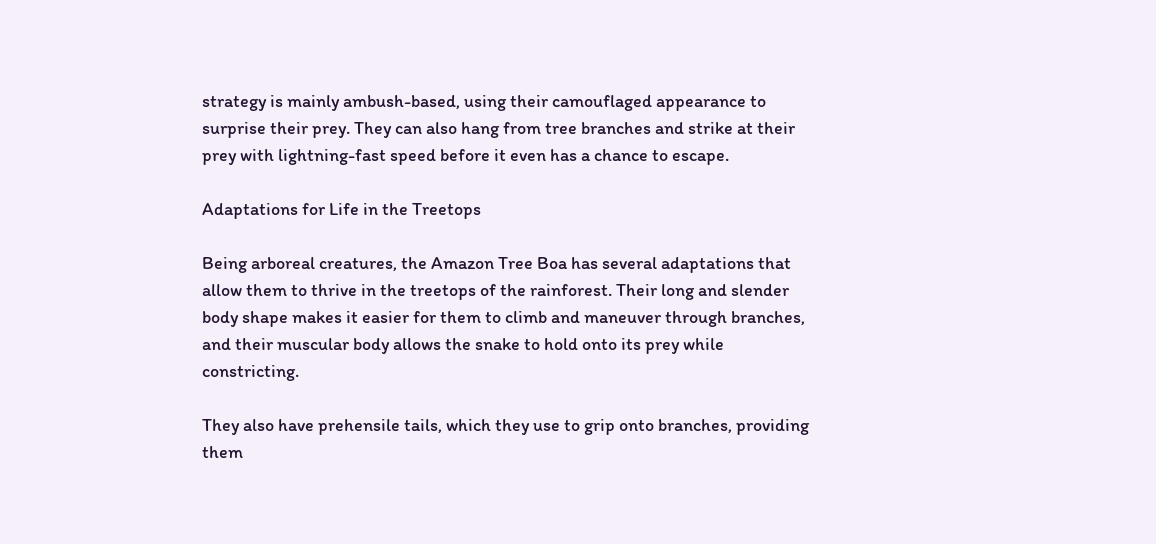strategy is mainly ambush-based, using their camouflaged appearance to surprise their prey. They can also hang from tree branches and strike at their prey with lightning-fast speed before it even has a chance to escape.

Adaptations for Life in the Treetops

Being arboreal creatures, the Amazon Tree Boa has several adaptations that allow them to thrive in the treetops of the rainforest. Their long and slender body shape makes it easier for them to climb and maneuver through branches, and their muscular body allows the snake to hold onto its prey while constricting.

They also have prehensile tails, which they use to grip onto branches, providing them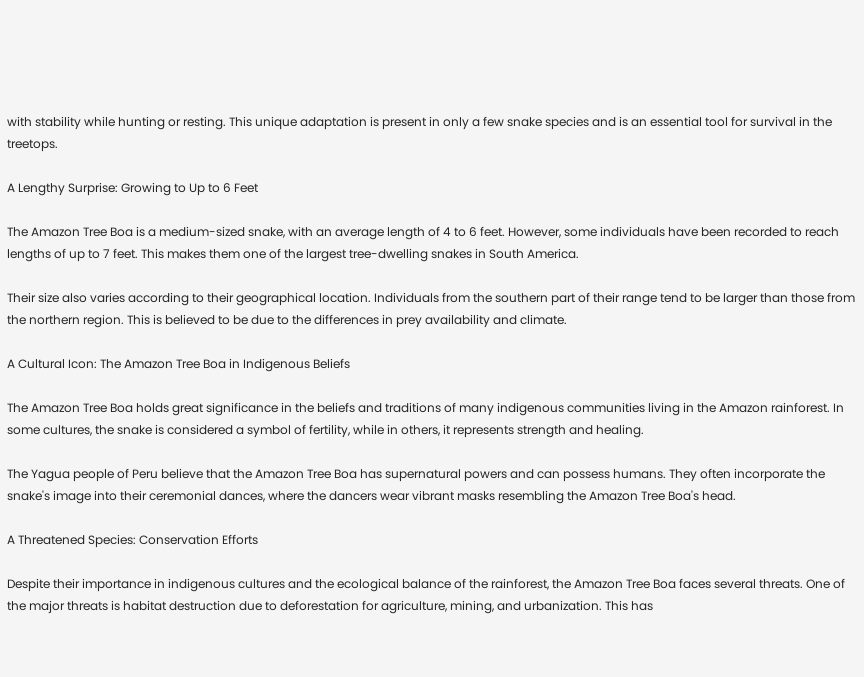with stability while hunting or resting. This unique adaptation is present in only a few snake species and is an essential tool for survival in the treetops.

A Lengthy Surprise: Growing to Up to 6 Feet

The Amazon Tree Boa is a medium-sized snake, with an average length of 4 to 6 feet. However, some individuals have been recorded to reach lengths of up to 7 feet. This makes them one of the largest tree-dwelling snakes in South America.

Their size also varies according to their geographical location. Individuals from the southern part of their range tend to be larger than those from the northern region. This is believed to be due to the differences in prey availability and climate.

A Cultural Icon: The Amazon Tree Boa in Indigenous Beliefs

The Amazon Tree Boa holds great significance in the beliefs and traditions of many indigenous communities living in the Amazon rainforest. In some cultures, the snake is considered a symbol of fertility, while in others, it represents strength and healing.

The Yagua people of Peru believe that the Amazon Tree Boa has supernatural powers and can possess humans. They often incorporate the snake's image into their ceremonial dances, where the dancers wear vibrant masks resembling the Amazon Tree Boa's head.

A Threatened Species: Conservation Efforts

Despite their importance in indigenous cultures and the ecological balance of the rainforest, the Amazon Tree Boa faces several threats. One of the major threats is habitat destruction due to deforestation for agriculture, mining, and urbanization. This has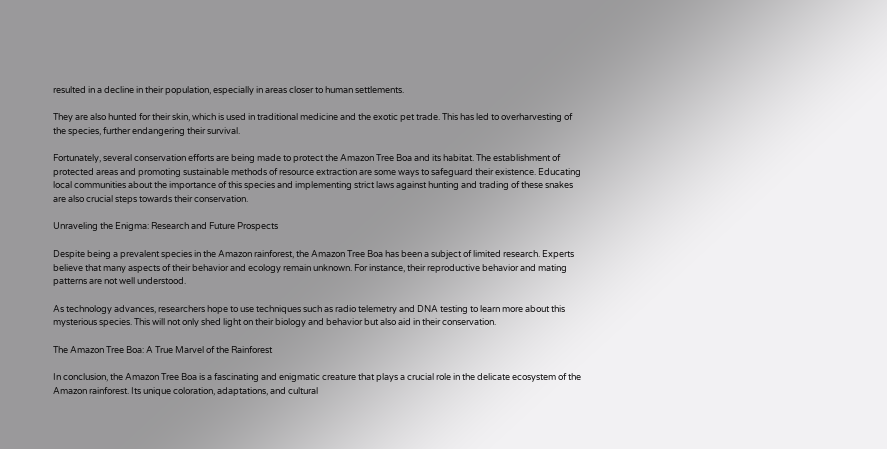resulted in a decline in their population, especially in areas closer to human settlements.

They are also hunted for their skin, which is used in traditional medicine and the exotic pet trade. This has led to overharvesting of the species, further endangering their survival.

Fortunately, several conservation efforts are being made to protect the Amazon Tree Boa and its habitat. The establishment of protected areas and promoting sustainable methods of resource extraction are some ways to safeguard their existence. Educating local communities about the importance of this species and implementing strict laws against hunting and trading of these snakes are also crucial steps towards their conservation.

Unraveling the Enigma: Research and Future Prospects

Despite being a prevalent species in the Amazon rainforest, the Amazon Tree Boa has been a subject of limited research. Experts believe that many aspects of their behavior and ecology remain unknown. For instance, their reproductive behavior and mating patterns are not well understood.

As technology advances, researchers hope to use techniques such as radio telemetry and DNA testing to learn more about this mysterious species. This will not only shed light on their biology and behavior but also aid in their conservation.

The Amazon Tree Boa: A True Marvel of the Rainforest

In conclusion, the Amazon Tree Boa is a fascinating and enigmatic creature that plays a crucial role in the delicate ecosystem of the Amazon rainforest. Its unique coloration, adaptations, and cultural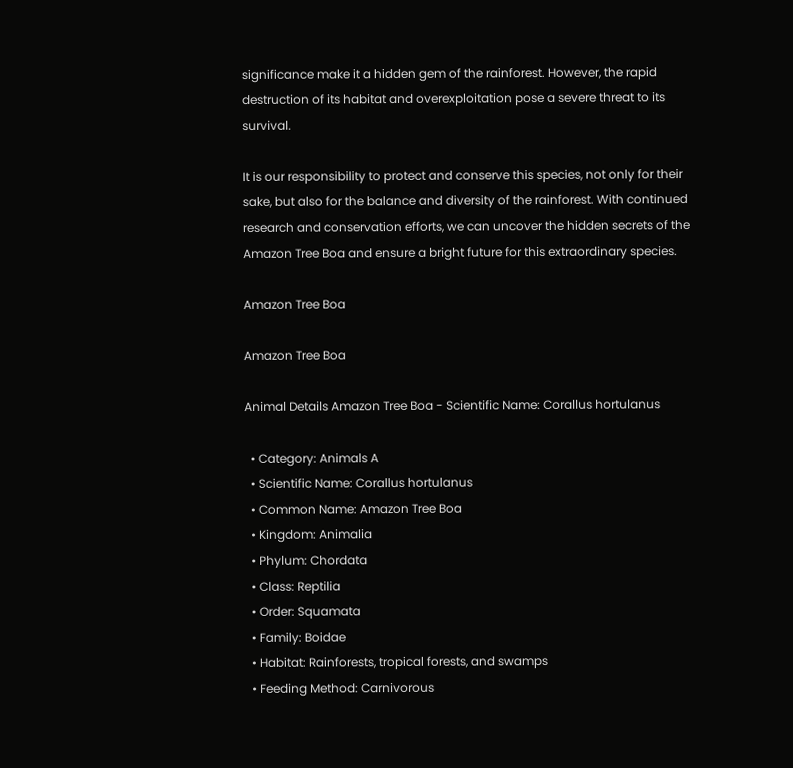significance make it a hidden gem of the rainforest. However, the rapid destruction of its habitat and overexploitation pose a severe threat to its survival.

It is our responsibility to protect and conserve this species, not only for their sake, but also for the balance and diversity of the rainforest. With continued research and conservation efforts, we can uncover the hidden secrets of the Amazon Tree Boa and ensure a bright future for this extraordinary species.

Amazon Tree Boa

Amazon Tree Boa

Animal Details Amazon Tree Boa - Scientific Name: Corallus hortulanus

  • Category: Animals A
  • Scientific Name: Corallus hortulanus
  • Common Name: Amazon Tree Boa
  • Kingdom: Animalia
  • Phylum: Chordata
  • Class: Reptilia
  • Order: Squamata
  • Family: Boidae
  • Habitat: Rainforests, tropical forests, and swamps
  • Feeding Method: Carnivorous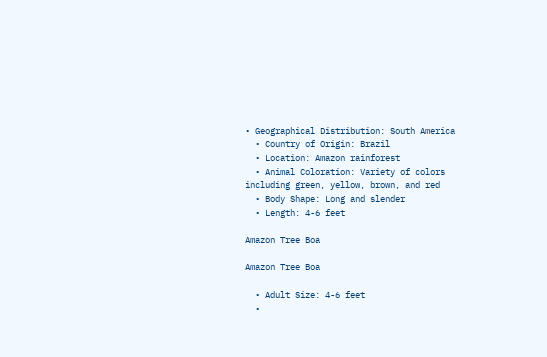• Geographical Distribution: South America
  • Country of Origin: Brazil
  • Location: Amazon rainforest
  • Animal Coloration: Variety of colors including green, yellow, brown, and red
  • Body Shape: Long and slender
  • Length: 4-6 feet

Amazon Tree Boa

Amazon Tree Boa

  • Adult Size: 4-6 feet
  •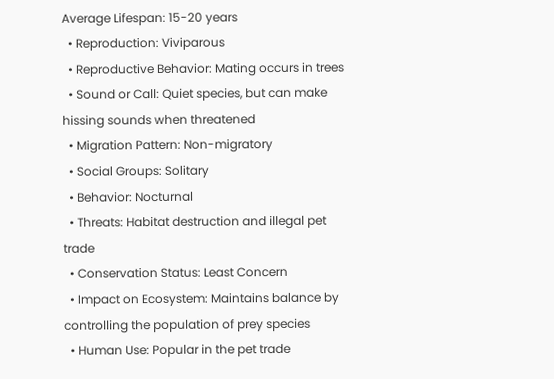Average Lifespan: 15-20 years
  • Reproduction: Viviparous
  • Reproductive Behavior: Mating occurs in trees
  • Sound or Call: Quiet species, but can make hissing sounds when threatened
  • Migration Pattern: Non-migratory
  • Social Groups: Solitary
  • Behavior: Nocturnal
  • Threats: Habitat destruction and illegal pet trade
  • Conservation Status: Least Concern
  • Impact on Ecosystem: Maintains balance by controlling the population of prey species
  • Human Use: Popular in the pet trade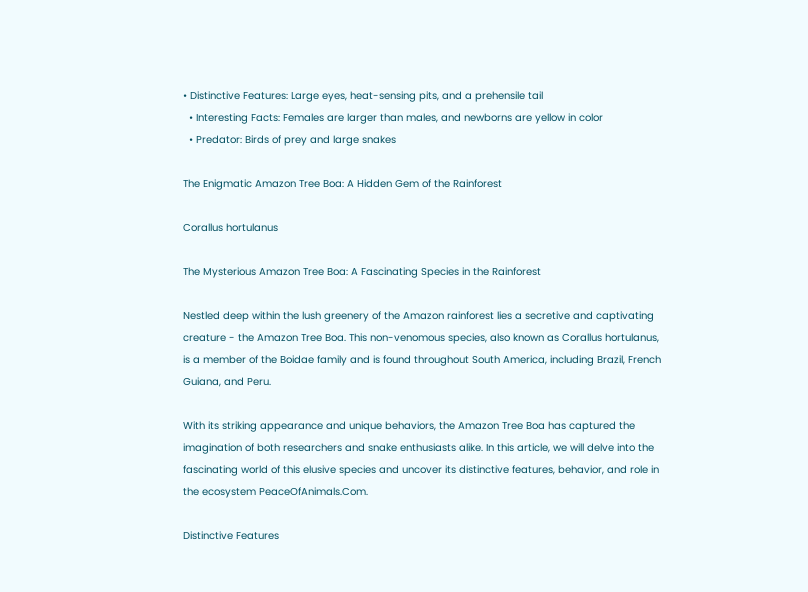• Distinctive Features: Large eyes, heat-sensing pits, and a prehensile tail
  • Interesting Facts: Females are larger than males, and newborns are yellow in color
  • Predator: Birds of prey and large snakes

The Enigmatic Amazon Tree Boa: A Hidden Gem of the Rainforest

Corallus hortulanus

The Mysterious Amazon Tree Boa: A Fascinating Species in the Rainforest

Nestled deep within the lush greenery of the Amazon rainforest lies a secretive and captivating creature - the Amazon Tree Boa. This non-venomous species, also known as Corallus hortulanus, is a member of the Boidae family and is found throughout South America, including Brazil, French Guiana, and Peru.

With its striking appearance and unique behaviors, the Amazon Tree Boa has captured the imagination of both researchers and snake enthusiasts alike. In this article, we will delve into the fascinating world of this elusive species and uncover its distinctive features, behavior, and role in the ecosystem PeaceOfAnimals.Com.

Distinctive Features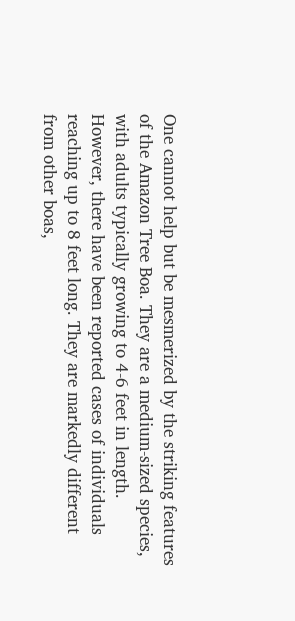One cannot help but be mesmerized by the striking features of the Amazon Tree Boa. They are a medium-sized species, with adults typically growing to 4-6 feet in length. However, there have been reported cases of individuals reaching up to 8 feet long. They are markedly different from other boas,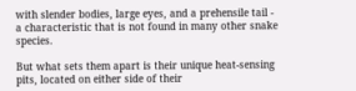with slender bodies, large eyes, and a prehensile tail - a characteristic that is not found in many other snake species.

But what sets them apart is their unique heat-sensing pits, located on either side of their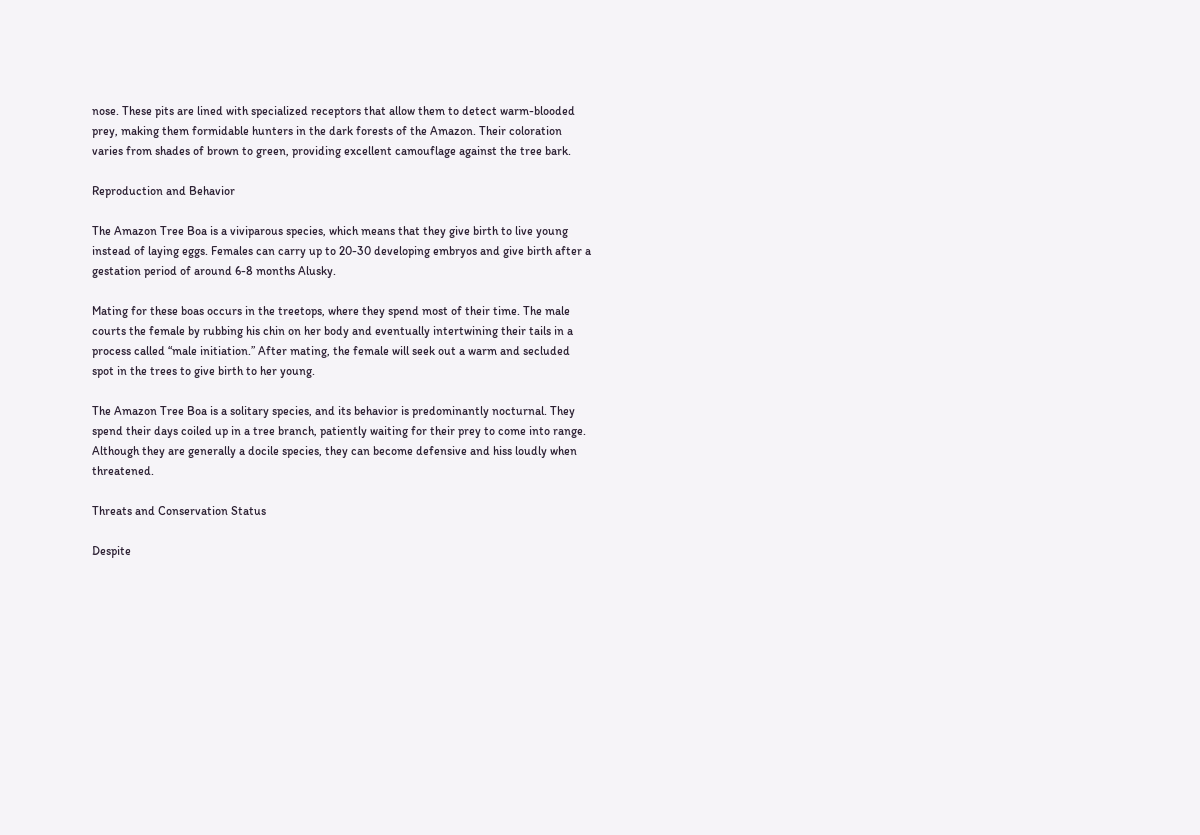nose. These pits are lined with specialized receptors that allow them to detect warm-blooded prey, making them formidable hunters in the dark forests of the Amazon. Their coloration varies from shades of brown to green, providing excellent camouflage against the tree bark.

Reproduction and Behavior

The Amazon Tree Boa is a viviparous species, which means that they give birth to live young instead of laying eggs. Females can carry up to 20-30 developing embryos and give birth after a gestation period of around 6-8 months Alusky.

Mating for these boas occurs in the treetops, where they spend most of their time. The male courts the female by rubbing his chin on her body and eventually intertwining their tails in a process called “male initiation.” After mating, the female will seek out a warm and secluded spot in the trees to give birth to her young.

The Amazon Tree Boa is a solitary species, and its behavior is predominantly nocturnal. They spend their days coiled up in a tree branch, patiently waiting for their prey to come into range. Although they are generally a docile species, they can become defensive and hiss loudly when threatened.

Threats and Conservation Status

Despite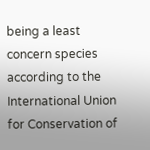being a least concern species according to the International Union for Conservation of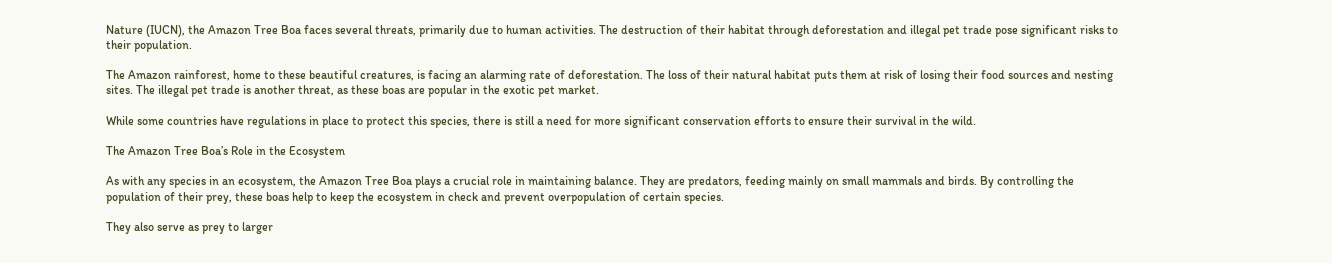Nature (IUCN), the Amazon Tree Boa faces several threats, primarily due to human activities. The destruction of their habitat through deforestation and illegal pet trade pose significant risks to their population.

The Amazon rainforest, home to these beautiful creatures, is facing an alarming rate of deforestation. The loss of their natural habitat puts them at risk of losing their food sources and nesting sites. The illegal pet trade is another threat, as these boas are popular in the exotic pet market.

While some countries have regulations in place to protect this species, there is still a need for more significant conservation efforts to ensure their survival in the wild.

The Amazon Tree Boa’s Role in the Ecosystem

As with any species in an ecosystem, the Amazon Tree Boa plays a crucial role in maintaining balance. They are predators, feeding mainly on small mammals and birds. By controlling the population of their prey, these boas help to keep the ecosystem in check and prevent overpopulation of certain species.

They also serve as prey to larger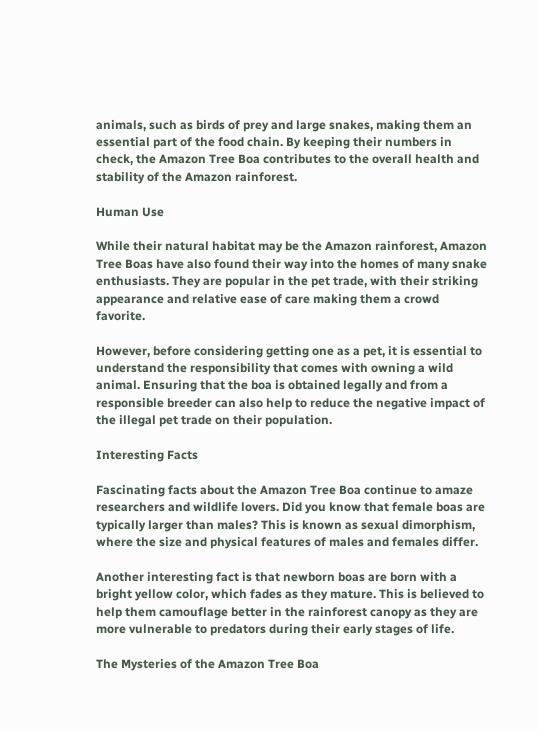animals, such as birds of prey and large snakes, making them an essential part of the food chain. By keeping their numbers in check, the Amazon Tree Boa contributes to the overall health and stability of the Amazon rainforest.

Human Use

While their natural habitat may be the Amazon rainforest, Amazon Tree Boas have also found their way into the homes of many snake enthusiasts. They are popular in the pet trade, with their striking appearance and relative ease of care making them a crowd favorite.

However, before considering getting one as a pet, it is essential to understand the responsibility that comes with owning a wild animal. Ensuring that the boa is obtained legally and from a responsible breeder can also help to reduce the negative impact of the illegal pet trade on their population.

Interesting Facts

Fascinating facts about the Amazon Tree Boa continue to amaze researchers and wildlife lovers. Did you know that female boas are typically larger than males? This is known as sexual dimorphism, where the size and physical features of males and females differ.

Another interesting fact is that newborn boas are born with a bright yellow color, which fades as they mature. This is believed to help them camouflage better in the rainforest canopy as they are more vulnerable to predators during their early stages of life.

The Mysteries of the Amazon Tree Boa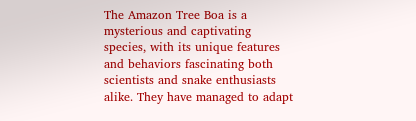The Amazon Tree Boa is a mysterious and captivating species, with its unique features and behaviors fascinating both scientists and snake enthusiasts alike. They have managed to adapt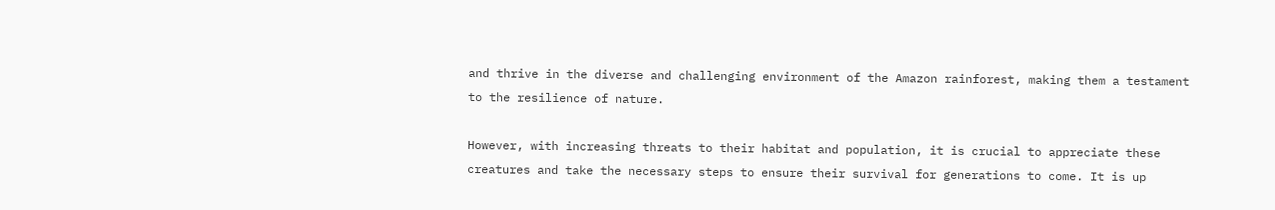and thrive in the diverse and challenging environment of the Amazon rainforest, making them a testament to the resilience of nature.

However, with increasing threats to their habitat and population, it is crucial to appreciate these creatures and take the necessary steps to ensure their survival for generations to come. It is up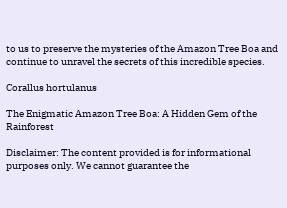to us to preserve the mysteries of the Amazon Tree Boa and continue to unravel the secrets of this incredible species.

Corallus hortulanus

The Enigmatic Amazon Tree Boa: A Hidden Gem of the Rainforest

Disclaimer: The content provided is for informational purposes only. We cannot guarantee the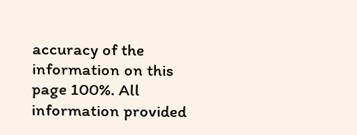accuracy of the information on this page 100%. All information provided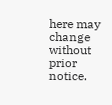here may change without prior notice.